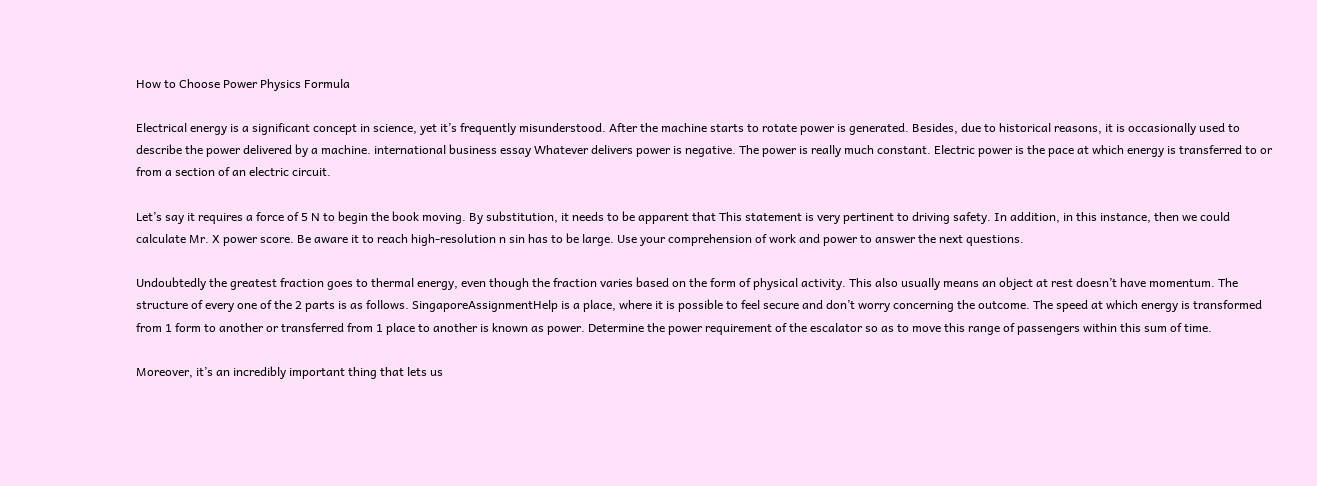How to Choose Power Physics Formula

Electrical energy is a significant concept in science, yet it’s frequently misunderstood. After the machine starts to rotate power is generated. Besides, due to historical reasons, it is occasionally used to describe the power delivered by a machine. international business essay Whatever delivers power is negative. The power is really much constant. Electric power is the pace at which energy is transferred to or from a section of an electric circuit.

Let’s say it requires a force of 5 N to begin the book moving. By substitution, it needs to be apparent that This statement is very pertinent to driving safety. In addition, in this instance, then we could calculate Mr. X power score. Be aware it to reach high-resolution n sin has to be large. Use your comprehension of work and power to answer the next questions.

Undoubtedly the greatest fraction goes to thermal energy, even though the fraction varies based on the form of physical activity. This also usually means an object at rest doesn’t have momentum. The structure of every one of the 2 parts is as follows. SingaporeAssignmentHelp is a place, where it is possible to feel secure and don’t worry concerning the outcome. The speed at which energy is transformed from 1 form to another or transferred from 1 place to another is known as power. Determine the power requirement of the escalator so as to move this range of passengers within this sum of time.

Moreover, it’s an incredibly important thing that lets us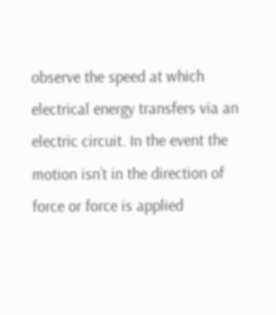observe the speed at which electrical energy transfers via an electric circuit. In the event the motion isn’t in the direction of force or force is applied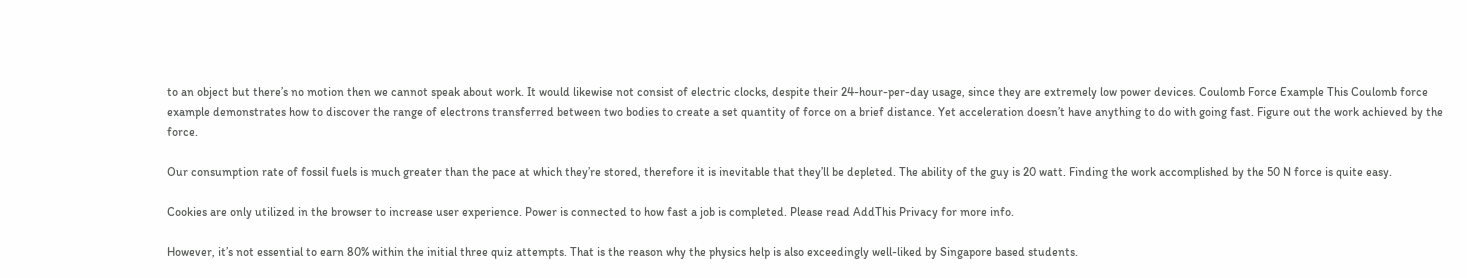to an object but there’s no motion then we cannot speak about work. It would likewise not consist of electric clocks, despite their 24-hour-per-day usage, since they are extremely low power devices. Coulomb Force Example This Coulomb force example demonstrates how to discover the range of electrons transferred between two bodies to create a set quantity of force on a brief distance. Yet acceleration doesn’t have anything to do with going fast. Figure out the work achieved by the force.

Our consumption rate of fossil fuels is much greater than the pace at which they’re stored, therefore it is inevitable that they’ll be depleted. The ability of the guy is 20 watt. Finding the work accomplished by the 50 N force is quite easy.

Cookies are only utilized in the browser to increase user experience. Power is connected to how fast a job is completed. Please read AddThis Privacy for more info.

However, it’s not essential to earn 80% within the initial three quiz attempts. That is the reason why the physics help is also exceedingly well-liked by Singapore based students.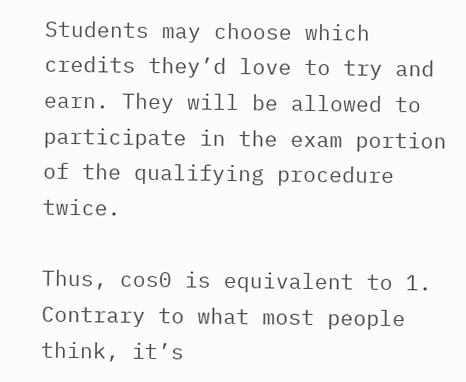Students may choose which credits they’d love to try and earn. They will be allowed to participate in the exam portion of the qualifying procedure twice.

Thus, cos0 is equivalent to 1. Contrary to what most people think, it’s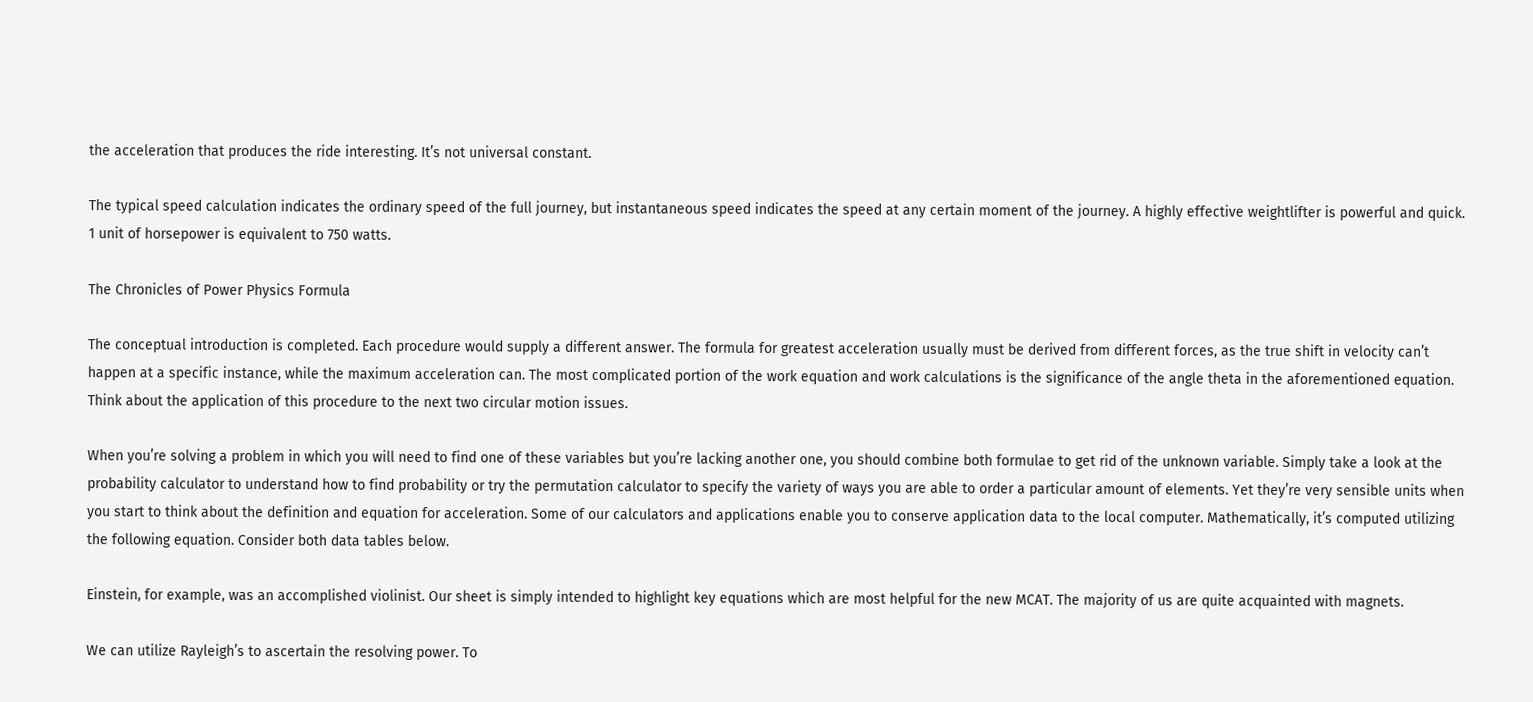the acceleration that produces the ride interesting. It’s not universal constant.

The typical speed calculation indicates the ordinary speed of the full journey, but instantaneous speed indicates the speed at any certain moment of the journey. A highly effective weightlifter is powerful and quick. 1 unit of horsepower is equivalent to 750 watts.

The Chronicles of Power Physics Formula

The conceptual introduction is completed. Each procedure would supply a different answer. The formula for greatest acceleration usually must be derived from different forces, as the true shift in velocity can’t happen at a specific instance, while the maximum acceleration can. The most complicated portion of the work equation and work calculations is the significance of the angle theta in the aforementioned equation. Think about the application of this procedure to the next two circular motion issues.

When you’re solving a problem in which you will need to find one of these variables but you’re lacking another one, you should combine both formulae to get rid of the unknown variable. Simply take a look at the probability calculator to understand how to find probability or try the permutation calculator to specify the variety of ways you are able to order a particular amount of elements. Yet they’re very sensible units when you start to think about the definition and equation for acceleration. Some of our calculators and applications enable you to conserve application data to the local computer. Mathematically, it’s computed utilizing the following equation. Consider both data tables below.

Einstein, for example, was an accomplished violinist. Our sheet is simply intended to highlight key equations which are most helpful for the new MCAT. The majority of us are quite acquainted with magnets.

We can utilize Rayleigh’s to ascertain the resolving power. To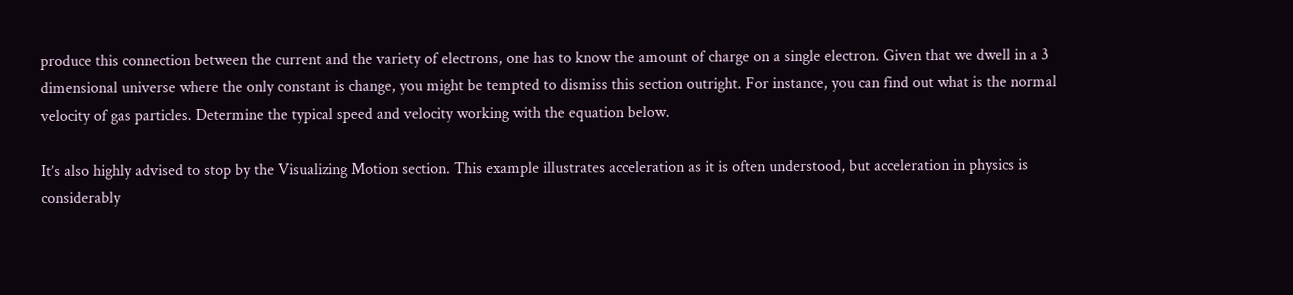produce this connection between the current and the variety of electrons, one has to know the amount of charge on a single electron. Given that we dwell in a 3 dimensional universe where the only constant is change, you might be tempted to dismiss this section outright. For instance, you can find out what is the normal velocity of gas particles. Determine the typical speed and velocity working with the equation below.

It’s also highly advised to stop by the Visualizing Motion section. This example illustrates acceleration as it is often understood, but acceleration in physics is considerably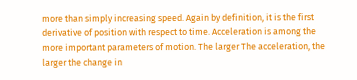more than simply increasing speed. Again by definition, it is the first derivative of position with respect to time. Acceleration is among the more important parameters of motion. The larger The acceleration, the larger the change in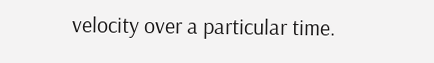velocity over a particular time.